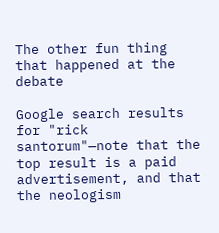The other fun thing that happened at the debate

Google search results for "rick santorum"—note that the top result is a paid advertisement, and that the neologism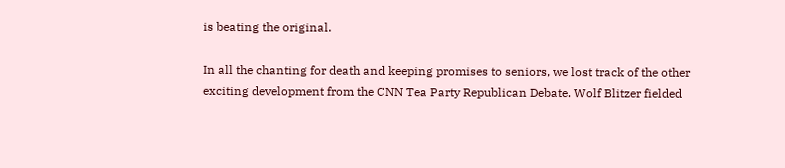is beating the original.

In all the chanting for death and keeping promises to seniors, we lost track of the other exciting development from the CNN Tea Party Republican Debate. Wolf Blitzer fielded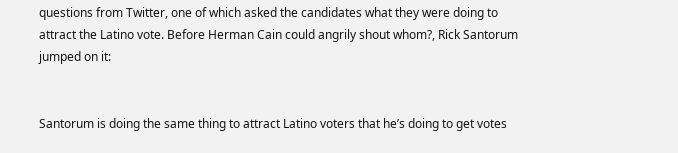questions from Twitter, one of which asked the candidates what they were doing to attract the Latino vote. Before Herman Cain could angrily shout whom?, Rick Santorum jumped on it:


Santorum is doing the same thing to attract Latino voters that he’s doing to get votes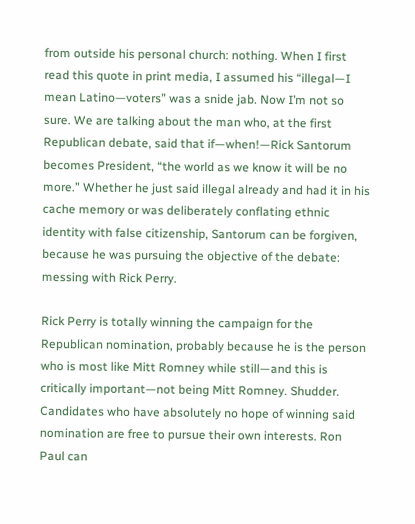from outside his personal church: nothing. When I first read this quote in print media, I assumed his “illegal—I mean Latino—voters” was a snide jab. Now I’m not so sure. We are talking about the man who, at the first Republican debate, said that if—when!—Rick Santorum becomes President, “the world as we know it will be no more.” Whether he just said illegal already and had it in his cache memory or was deliberately conflating ethnic identity with false citizenship, Santorum can be forgiven, because he was pursuing the objective of the debate: messing with Rick Perry.

Rick Perry is totally winning the campaign for the Republican nomination, probably because he is the person who is most like Mitt Romney while still—and this is critically important—not being Mitt Romney. Shudder. Candidates who have absolutely no hope of winning said nomination are free to pursue their own interests. Ron Paul can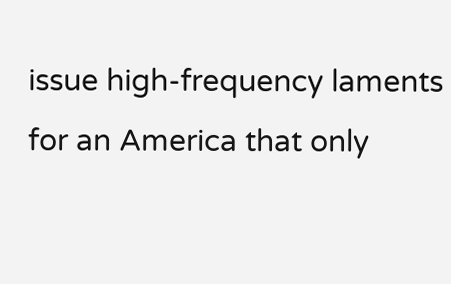issue high-frequency laments for an America that only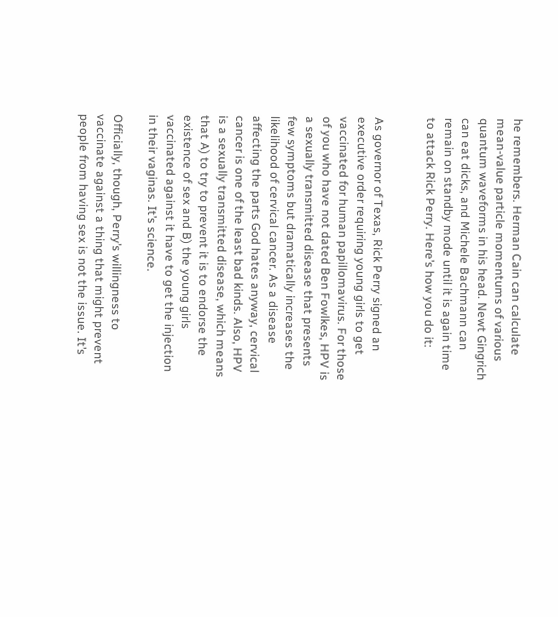he remembers. Herman Cain can calculate mean-value particle momentums of various quantum waveforms in his head. Newt Gingrich can eat dicks, and Michele Bachmann can remain on standby mode until it is again time to attack Rick Perry. Here’s how you do it:


As governor of Texas, Rick Perry signed an executive order requiring young girls to get vaccinated for human papillomavirus. For those of you who have not dated Ben Fowlkes, HPV is a sexually transmitted disease that presents few symptoms but dramatically increases the likelihood of cervical cancer. As a disease affecting the parts God hates anyway, cervical cancer is one of the least bad kinds. Also, HPV is a sexually transmitted disease, which means that A) to try to prevent it is to endorse the existence of sex and B) the young girls vaccinated against it have to get the injection in their vaginas. It’s science.

Officially, though, Perry’s willingness to vaccinate against a thing that might prevent people from having sex is not the issue. It’s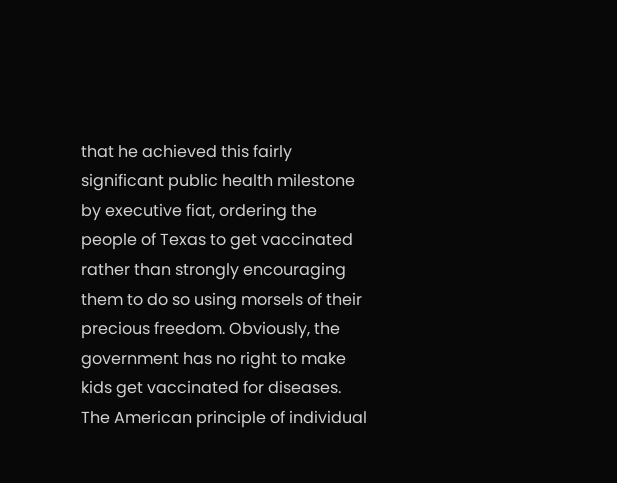that he achieved this fairly significant public health milestone by executive fiat, ordering the people of Texas to get vaccinated rather than strongly encouraging them to do so using morsels of their precious freedom. Obviously, the government has no right to make kids get vaccinated for diseases. The American principle of individual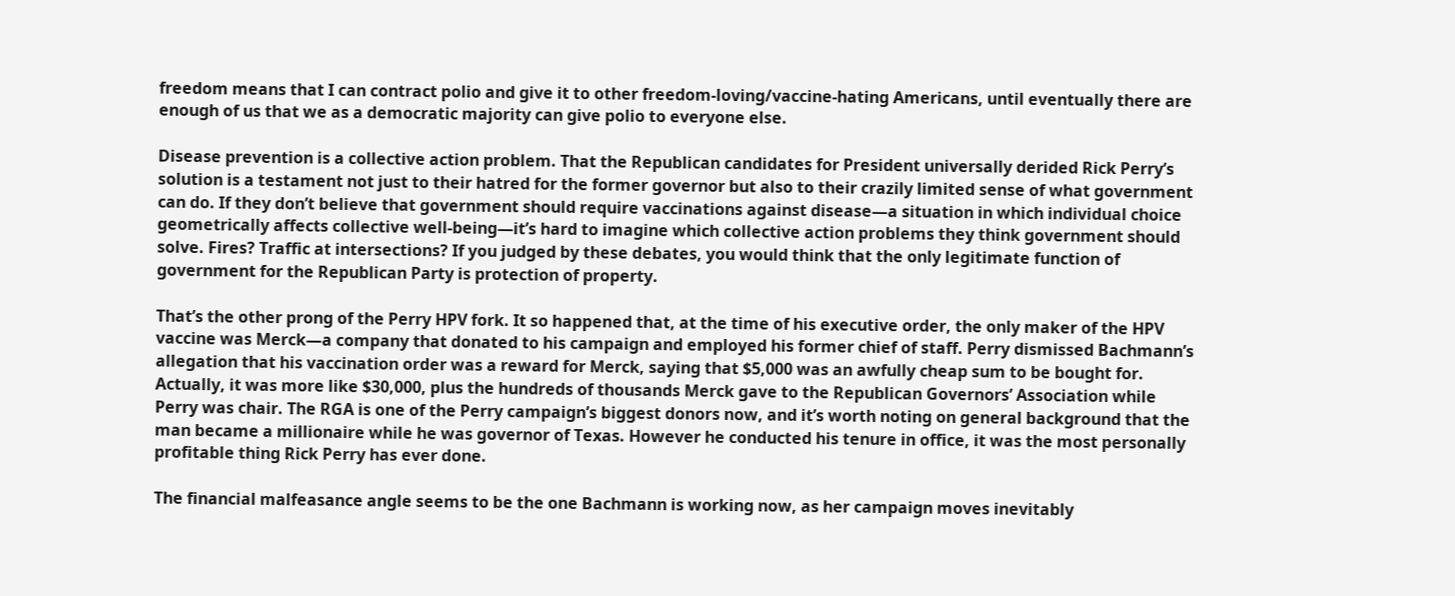freedom means that I can contract polio and give it to other freedom-loving/vaccine-hating Americans, until eventually there are enough of us that we as a democratic majority can give polio to everyone else.

Disease prevention is a collective action problem. That the Republican candidates for President universally derided Rick Perry’s solution is a testament not just to their hatred for the former governor but also to their crazily limited sense of what government can do. If they don’t believe that government should require vaccinations against disease—a situation in which individual choice geometrically affects collective well-being—it’s hard to imagine which collective action problems they think government should solve. Fires? Traffic at intersections? If you judged by these debates, you would think that the only legitimate function of government for the Republican Party is protection of property.

That’s the other prong of the Perry HPV fork. It so happened that, at the time of his executive order, the only maker of the HPV vaccine was Merck—a company that donated to his campaign and employed his former chief of staff. Perry dismissed Bachmann’s allegation that his vaccination order was a reward for Merck, saying that $5,000 was an awfully cheap sum to be bought for. Actually, it was more like $30,000, plus the hundreds of thousands Merck gave to the Republican Governors’ Association while Perry was chair. The RGA is one of the Perry campaign’s biggest donors now, and it’s worth noting on general background that the man became a millionaire while he was governor of Texas. However he conducted his tenure in office, it was the most personally profitable thing Rick Perry has ever done.

The financial malfeasance angle seems to be the one Bachmann is working now, as her campaign moves inevitably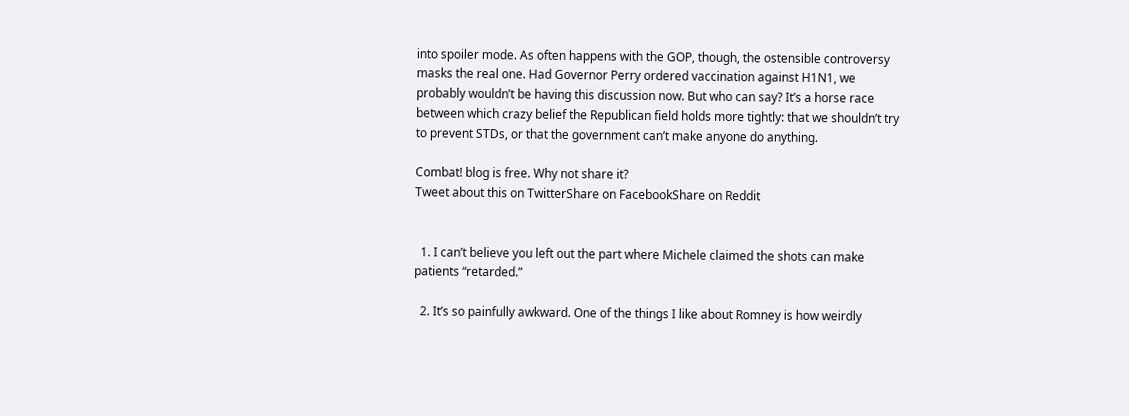into spoiler mode. As often happens with the GOP, though, the ostensible controversy masks the real one. Had Governor Perry ordered vaccination against H1N1, we probably wouldn’t be having this discussion now. But who can say? It’s a horse race between which crazy belief the Republican field holds more tightly: that we shouldn’t try to prevent STDs, or that the government can’t make anyone do anything.

Combat! blog is free. Why not share it?
Tweet about this on TwitterShare on FacebookShare on Reddit


  1. I can’t believe you left out the part where Michele claimed the shots can make patients “retarded.”

  2. It’s so painfully awkward. One of the things I like about Romney is how weirdly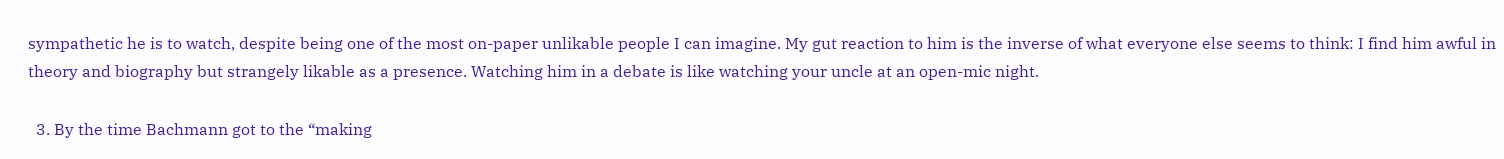sympathetic he is to watch, despite being one of the most on-paper unlikable people I can imagine. My gut reaction to him is the inverse of what everyone else seems to think: I find him awful in theory and biography but strangely likable as a presence. Watching him in a debate is like watching your uncle at an open-mic night.

  3. By the time Bachmann got to the “making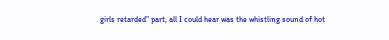girls retarded” part, all I could hear was the whistling sound of hot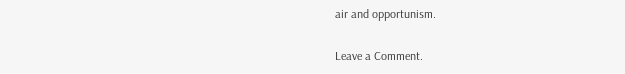air and opportunism.

Leave a Comment.